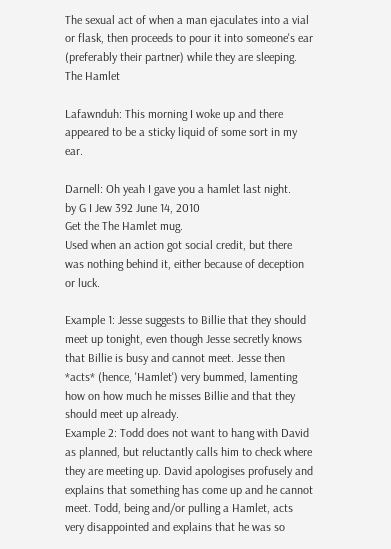The sexual act of when a man ejaculates into a vial or flask, then proceeds to pour it into someone's ear (preferably their partner) while they are sleeping.
The Hamlet

Lafawnduh: This morning I woke up and there appeared to be a sticky liquid of some sort in my ear.

Darnell: Oh yeah I gave you a hamlet last night.
by G I Jew 392 June 14, 2010
Get the The Hamlet mug.
Used when an action got social credit, but there was nothing behind it, either because of deception or luck.

Example 1: Jesse suggests to Billie that they should meet up tonight, even though Jesse secretly knows that Billie is busy and cannot meet. Jesse then *acts* (hence, 'Hamlet') very bummed, lamenting how on how much he misses Billie and that they should meet up already.
Example 2: Todd does not want to hang with David as planned, but reluctantly calls him to check where they are meeting up. David apologises profusely and explains that something has come up and he cannot meet. Todd, being and/or pulling a Hamlet, acts very disappointed and explains that he was so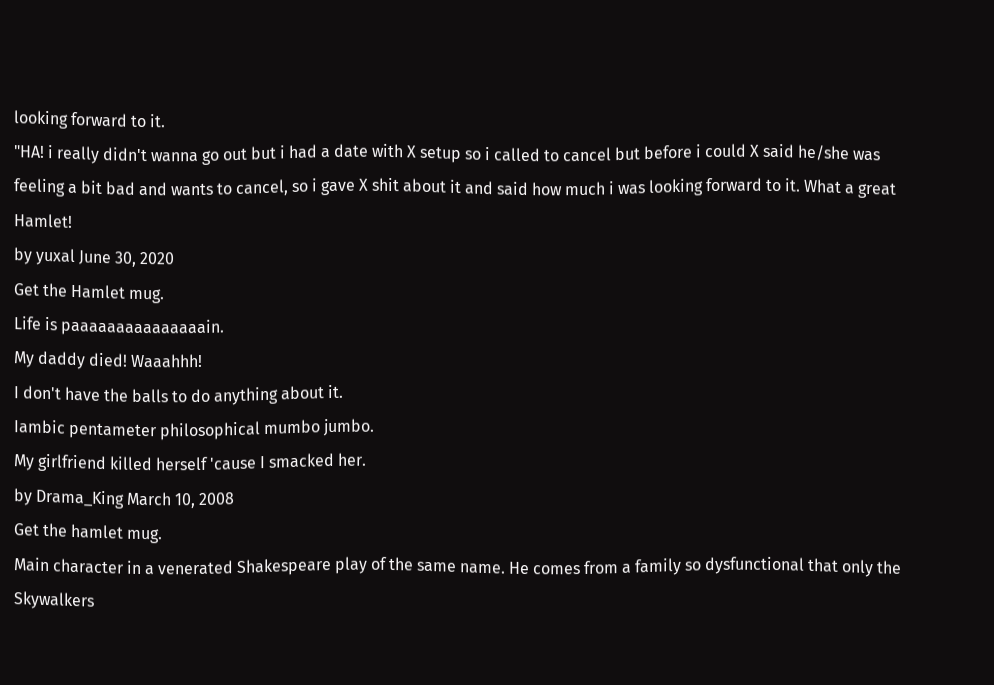looking forward to it.
"HA! i really didn't wanna go out but i had a date with X setup so i called to cancel but before i could X said he/she was feeling a bit bad and wants to cancel, so i gave X shit about it and said how much i was looking forward to it. What a great Hamlet!
by yuxal June 30, 2020
Get the Hamlet mug.
Life is paaaaaaaaaaaaaaain.
My daddy died! Waaahhh!
I don't have the balls to do anything about it.
Iambic pentameter philosophical mumbo jumbo.
My girlfriend killed herself 'cause I smacked her.
by Drama_King March 10, 2008
Get the hamlet mug.
Main character in a venerated Shakespeare play of the same name. He comes from a family so dysfunctional that only the Skywalkers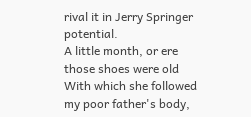rival it in Jerry Springer potential.
A little month, or ere those shoes were old
With which she followed my poor father's body,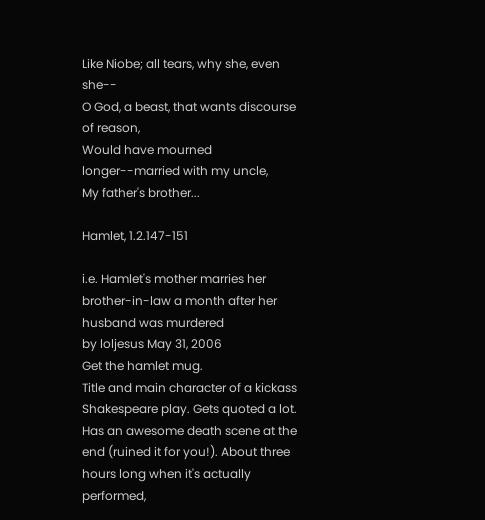Like Niobe; all tears, why she, even she--
O God, a beast, that wants discourse of reason,
Would have mourned longer--married with my uncle,
My father's brother...

Hamlet, 1.2.147-151

i.e. Hamlet's mother marries her brother-in-law a month after her husband was murdered
by loljesus May 31, 2006
Get the hamlet mug.
Title and main character of a kickass Shakespeare play. Gets quoted a lot. Has an awesome death scene at the end (ruined it for you!). About three hours long when it's actually performed,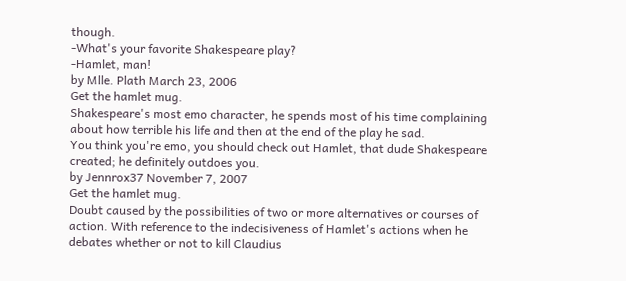though.
-What's your favorite Shakespeare play?
-Hamlet, man!
by Mlle. Plath March 23, 2006
Get the hamlet mug.
Shakespeare's most emo character, he spends most of his time complaining about how terrible his life and then at the end of the play he sad.
You think you're emo, you should check out Hamlet, that dude Shakespeare created; he definitely outdoes you.
by Jennrox37 November 7, 2007
Get the hamlet mug.
Doubt caused by the possibilities of two or more alternatives or courses of action. With reference to the indecisiveness of Hamlet's actions when he debates whether or not to kill Claudius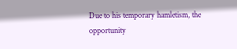Due to his temporary hamletism, the opportunity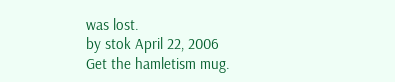was lost.
by stok April 22, 2006
Get the hamletism mug.